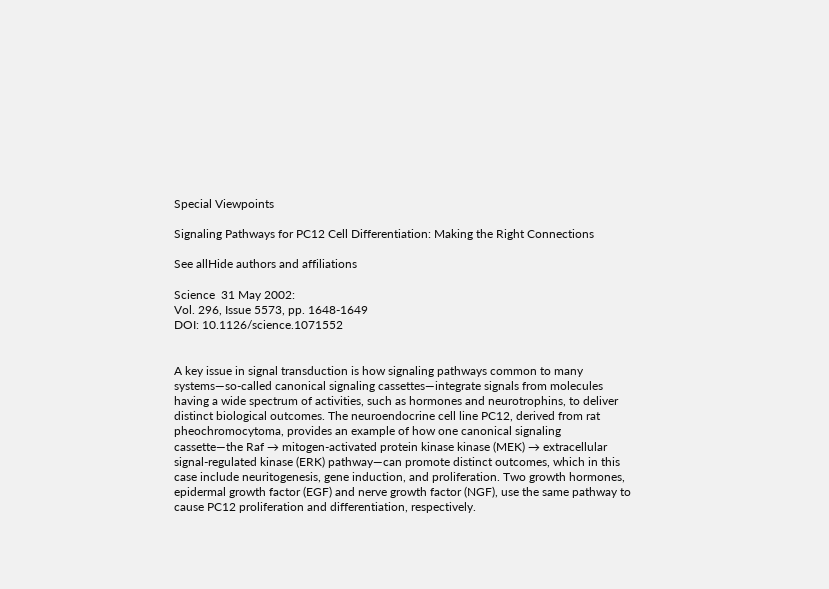Special Viewpoints

Signaling Pathways for PC12 Cell Differentiation: Making the Right Connections

See allHide authors and affiliations

Science  31 May 2002:
Vol. 296, Issue 5573, pp. 1648-1649
DOI: 10.1126/science.1071552


A key issue in signal transduction is how signaling pathways common to many systems—so-called canonical signaling cassettes—integrate signals from molecules having a wide spectrum of activities, such as hormones and neurotrophins, to deliver distinct biological outcomes. The neuroendocrine cell line PC12, derived from rat pheochromocytoma, provides an example of how one canonical signaling cassette—the Raf → mitogen-activated protein kinase kinase (MEK) → extracellular signal-regulated kinase (ERK) pathway—can promote distinct outcomes, which in this case include neuritogenesis, gene induction, and proliferation. Two growth hormones, epidermal growth factor (EGF) and nerve growth factor (NGF), use the same pathway to cause PC12 proliferation and differentiation, respectively.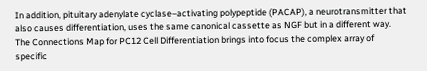In addition, pituitary adenylate cyclase–activating polypeptide (PACAP), a neurotransmitter that also causes differentiation, uses the same canonical cassette as NGF but in a different way. The Connections Map for PC12 Cell Differentiation brings into focus the complex array of specific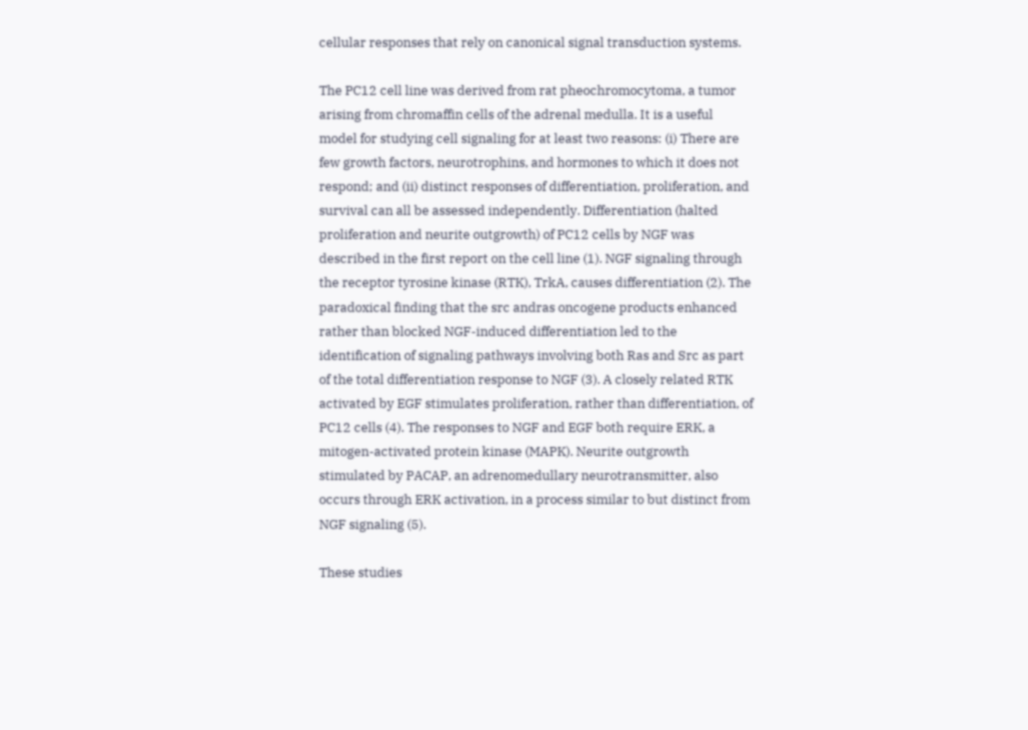cellular responses that rely on canonical signal transduction systems.

The PC12 cell line was derived from rat pheochromocytoma, a tumor arising from chromaffin cells of the adrenal medulla. It is a useful model for studying cell signaling for at least two reasons: (i) There are few growth factors, neurotrophins, and hormones to which it does not respond; and (ii) distinct responses of differentiation, proliferation, and survival can all be assessed independently. Differentiation (halted proliferation and neurite outgrowth) of PC12 cells by NGF was described in the first report on the cell line (1). NGF signaling through the receptor tyrosine kinase (RTK), TrkA, causes differentiation (2). The paradoxical finding that the src andras oncogene products enhanced rather than blocked NGF-induced differentiation led to the identification of signaling pathways involving both Ras and Src as part of the total differentiation response to NGF (3). A closely related RTK activated by EGF stimulates proliferation, rather than differentiation, of PC12 cells (4). The responses to NGF and EGF both require ERK, a mitogen-activated protein kinase (MAPK). Neurite outgrowth stimulated by PACAP, an adrenomedullary neurotransmitter, also occurs through ERK activation, in a process similar to but distinct from NGF signaling (5).

These studies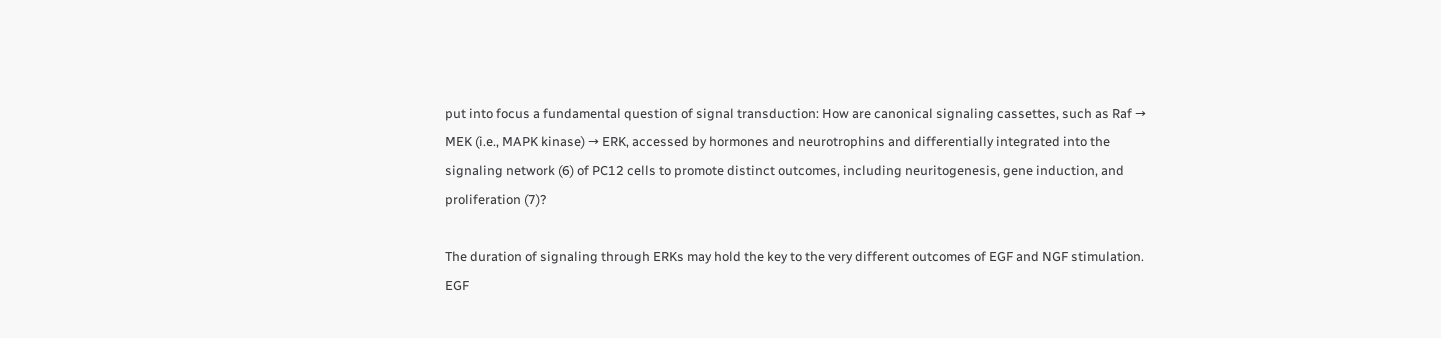put into focus a fundamental question of signal transduction: How are canonical signaling cassettes, such as Raf → MEK (i.e., MAPK kinase) → ERK, accessed by hormones and neurotrophins and differentially integrated into the signaling network (6) of PC12 cells to promote distinct outcomes, including neuritogenesis, gene induction, and proliferation (7)?

The duration of signaling through ERKs may hold the key to the very different outcomes of EGF and NGF stimulation. EGF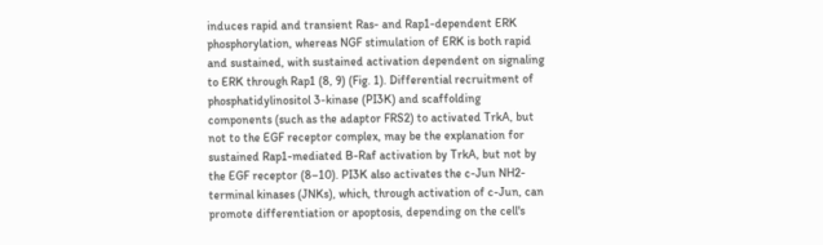induces rapid and transient Ras- and Rap1-dependent ERK phosphorylation, whereas NGF stimulation of ERK is both rapid and sustained, with sustained activation dependent on signaling to ERK through Rap1 (8, 9) (Fig. 1). Differential recruitment of phosphatidylinositol 3-kinase (PI3K) and scaffolding components (such as the adaptor FRS2) to activated TrkA, but not to the EGF receptor complex, may be the explanation for sustained Rap1-mediated B-Raf activation by TrkA, but not by the EGF receptor (8–10). PI3K also activates the c-Jun NH2-terminal kinases (JNKs), which, through activation of c-Jun, can promote differentiation or apoptosis, depending on the cell's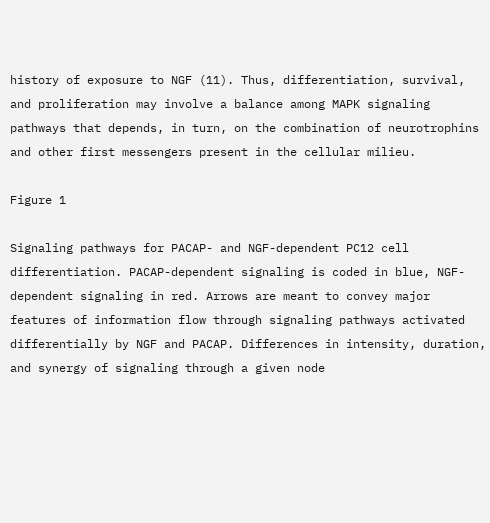history of exposure to NGF (11). Thus, differentiation, survival, and proliferation may involve a balance among MAPK signaling pathways that depends, in turn, on the combination of neurotrophins and other first messengers present in the cellular milieu.

Figure 1

Signaling pathways for PACAP- and NGF-dependent PC12 cell differentiation. PACAP-dependent signaling is coded in blue, NGF-dependent signaling in red. Arrows are meant to convey major features of information flow through signaling pathways activated differentially by NGF and PACAP. Differences in intensity, duration, and synergy of signaling through a given node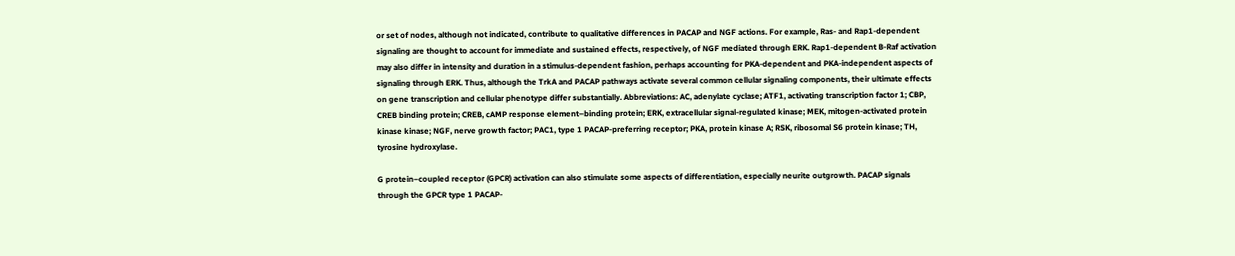or set of nodes, although not indicated, contribute to qualitative differences in PACAP and NGF actions. For example, Ras- and Rap1-dependent signaling are thought to account for immediate and sustained effects, respectively, of NGF mediated through ERK. Rap1-dependent B-Raf activation may also differ in intensity and duration in a stimulus-dependent fashion, perhaps accounting for PKA-dependent and PKA-independent aspects of signaling through ERK. Thus, although the TrkA and PACAP pathways activate several common cellular signaling components, their ultimate effects on gene transcription and cellular phenotype differ substantially. Abbreviations: AC, adenylate cyclase; ATF1, activating transcription factor 1; CBP, CREB binding protein; CREB, cAMP response element–binding protein; ERK, extracellular signal-regulated kinase; MEK, mitogen-activated protein kinase kinase; NGF, nerve growth factor; PAC1, type 1 PACAP-preferring receptor; PKA, protein kinase A; RSK, ribosomal S6 protein kinase; TH, tyrosine hydroxylase.

G protein–coupled receptor (GPCR) activation can also stimulate some aspects of differentiation, especially neurite outgrowth. PACAP signals through the GPCR type 1 PACAP-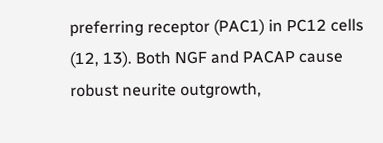preferring receptor (PAC1) in PC12 cells (12, 13). Both NGF and PACAP cause robust neurite outgrowth,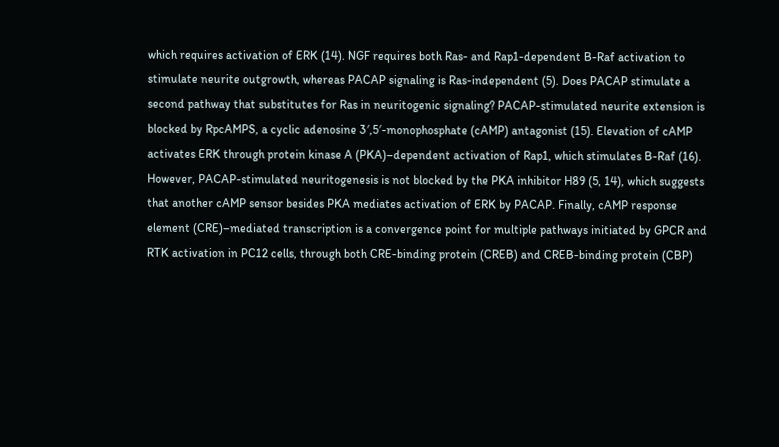which requires activation of ERK (14). NGF requires both Ras- and Rap1-dependent B-Raf activation to stimulate neurite outgrowth, whereas PACAP signaling is Ras-independent (5). Does PACAP stimulate a second pathway that substitutes for Ras in neuritogenic signaling? PACAP-stimulated neurite extension is blocked by RpcAMPS, a cyclic adenosine 3′,5′-monophosphate (cAMP) antagonist (15). Elevation of cAMP activates ERK through protein kinase A (PKA)–dependent activation of Rap1, which stimulates B-Raf (16). However, PACAP-stimulated neuritogenesis is not blocked by the PKA inhibitor H89 (5, 14), which suggests that another cAMP sensor besides PKA mediates activation of ERK by PACAP. Finally, cAMP response element (CRE)–mediated transcription is a convergence point for multiple pathways initiated by GPCR and RTK activation in PC12 cells, through both CRE-binding protein (CREB) and CREB-binding protein (CBP)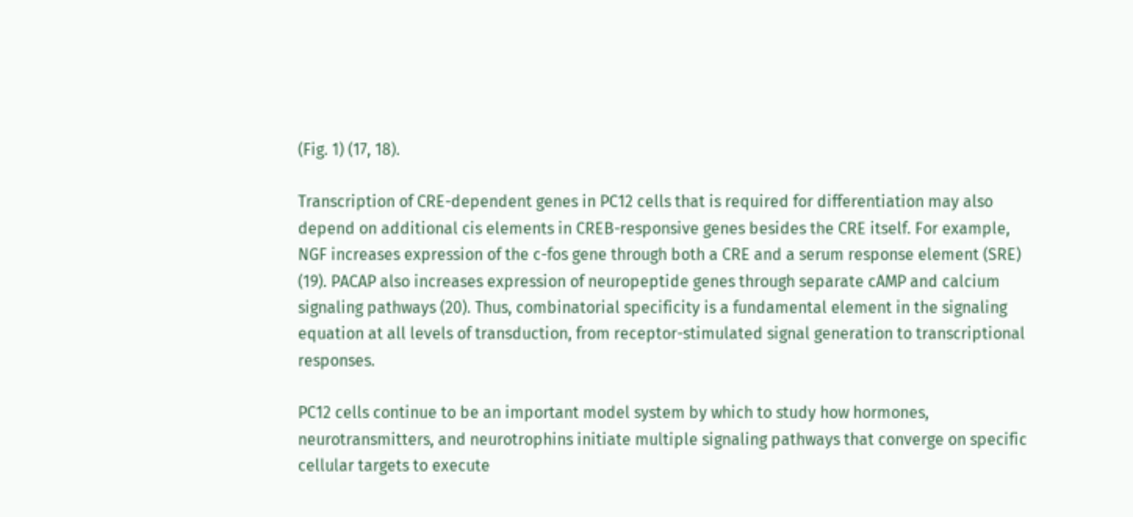(Fig. 1) (17, 18).

Transcription of CRE-dependent genes in PC12 cells that is required for differentiation may also depend on additional cis elements in CREB-responsive genes besides the CRE itself. For example, NGF increases expression of the c-fos gene through both a CRE and a serum response element (SRE) (19). PACAP also increases expression of neuropeptide genes through separate cAMP and calcium signaling pathways (20). Thus, combinatorial specificity is a fundamental element in the signaling equation at all levels of transduction, from receptor-stimulated signal generation to transcriptional responses.

PC12 cells continue to be an important model system by which to study how hormones, neurotransmitters, and neurotrophins initiate multiple signaling pathways that converge on specific cellular targets to execute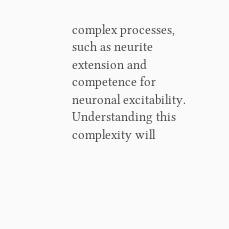complex processes, such as neurite extension and competence for neuronal excitability. Understanding this complexity will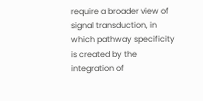require a broader view of signal transduction, in which pathway specificity is created by the integration of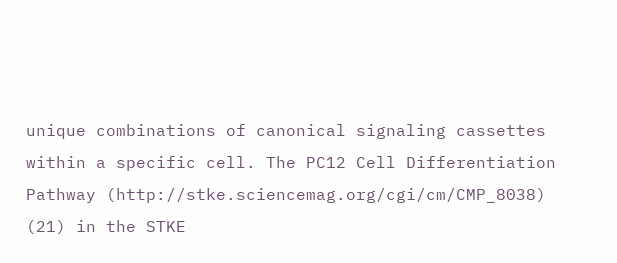unique combinations of canonical signaling cassettes within a specific cell. The PC12 Cell Differentiation Pathway (http://stke.sciencemag.org/cgi/cm/CMP_8038) (21) in the STKE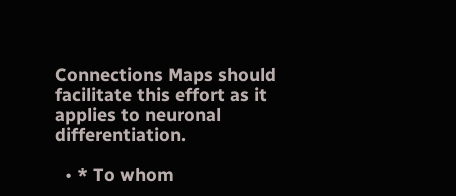Connections Maps should facilitate this effort as it applies to neuronal differentiation.

  • * To whom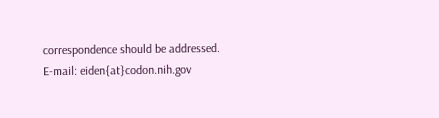correspondence should be addressed. E-mail: eiden{at}codon.nih.gov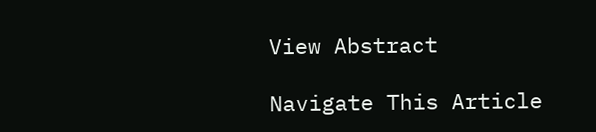View Abstract

Navigate This Article